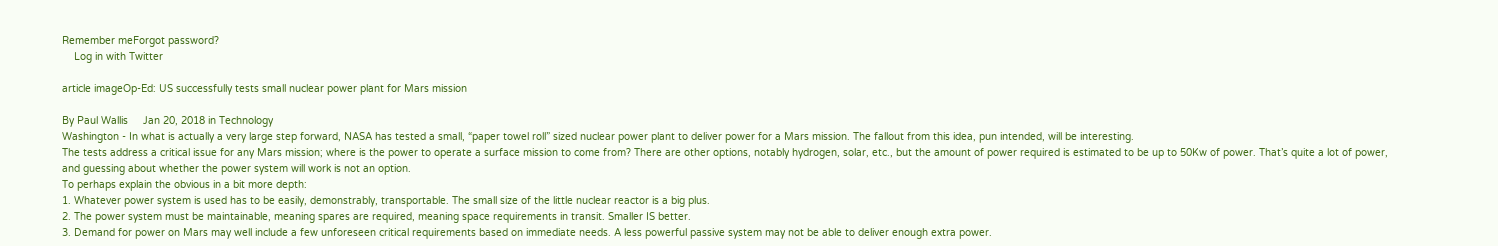Remember meForgot password?
    Log in with Twitter

article imageOp-Ed: US successfully tests small nuclear power plant for Mars mission

By Paul Wallis     Jan 20, 2018 in Technology
Washington - In what is actually a very large step forward, NASA has tested a small, “paper towel roll” sized nuclear power plant to deliver power for a Mars mission. The fallout from this idea, pun intended, will be interesting.
The tests address a critical issue for any Mars mission; where is the power to operate a surface mission to come from? There are other options, notably hydrogen, solar, etc., but the amount of power required is estimated to be up to 50Kw of power. That’s quite a lot of power, and guessing about whether the power system will work is not an option.
To perhaps explain the obvious in a bit more depth:
1. Whatever power system is used has to be easily, demonstrably, transportable. The small size of the little nuclear reactor is a big plus.
2. The power system must be maintainable, meaning spares are required, meaning space requirements in transit. Smaller IS better.
3. Demand for power on Mars may well include a few unforeseen critical requirements based on immediate needs. A less powerful passive system may not be able to deliver enough extra power.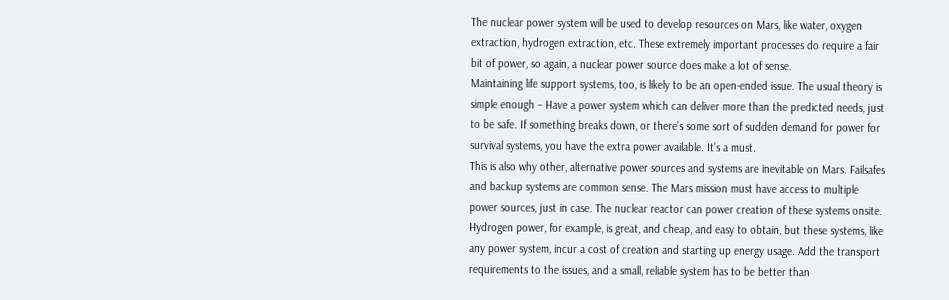The nuclear power system will be used to develop resources on Mars, like water, oxygen extraction, hydrogen extraction, etc. These extremely important processes do require a fair bit of power, so again, a nuclear power source does make a lot of sense.
Maintaining life support systems, too, is likely to be an open-ended issue. The usual theory is simple enough – Have a power system which can deliver more than the predicted needs, just to be safe. If something breaks down, or there’s some sort of sudden demand for power for survival systems, you have the extra power available. It’s a must.
This is also why other, alternative power sources and systems are inevitable on Mars. Failsafes and backup systems are common sense. The Mars mission must have access to multiple power sources, just in case. The nuclear reactor can power creation of these systems onsite.
Hydrogen power, for example, is great, and cheap, and easy to obtain, but these systems, like any power system, incur a cost of creation and starting up energy usage. Add the transport requirements to the issues, and a small, reliable system has to be better than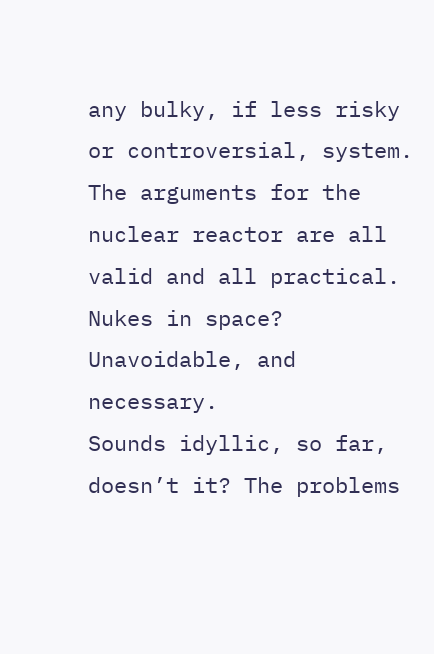any bulky, if less risky or controversial, system. The arguments for the nuclear reactor are all valid and all practical.
Nukes in space? Unavoidable, and necessary.
Sounds idyllic, so far, doesn’t it? The problems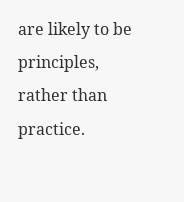are likely to be principles, rather than practice.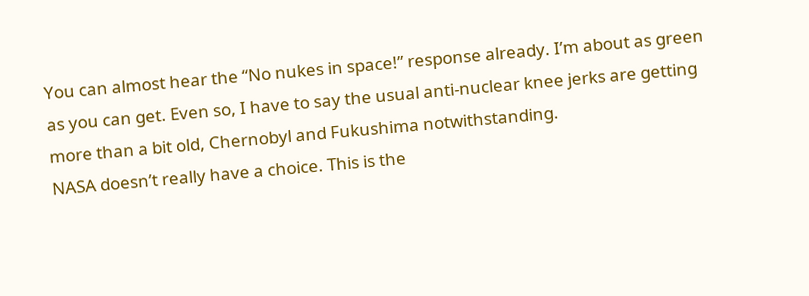You can almost hear the “No nukes in space!” response already. I’m about as green as you can get. Even so, I have to say the usual anti-nuclear knee jerks are getting more than a bit old, Chernobyl and Fukushima notwithstanding.
NASA doesn’t really have a choice. This is the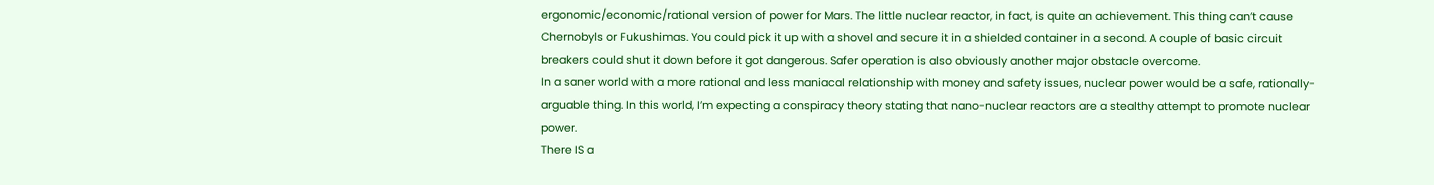ergonomic/economic/rational version of power for Mars. The little nuclear reactor, in fact, is quite an achievement. This thing can’t cause Chernobyls or Fukushimas. You could pick it up with a shovel and secure it in a shielded container in a second. A couple of basic circuit breakers could shut it down before it got dangerous. Safer operation is also obviously another major obstacle overcome.
In a saner world with a more rational and less maniacal relationship with money and safety issues, nuclear power would be a safe, rationally-arguable thing. In this world, I’m expecting a conspiracy theory stating that nano-nuclear reactors are a stealthy attempt to promote nuclear power.
There IS a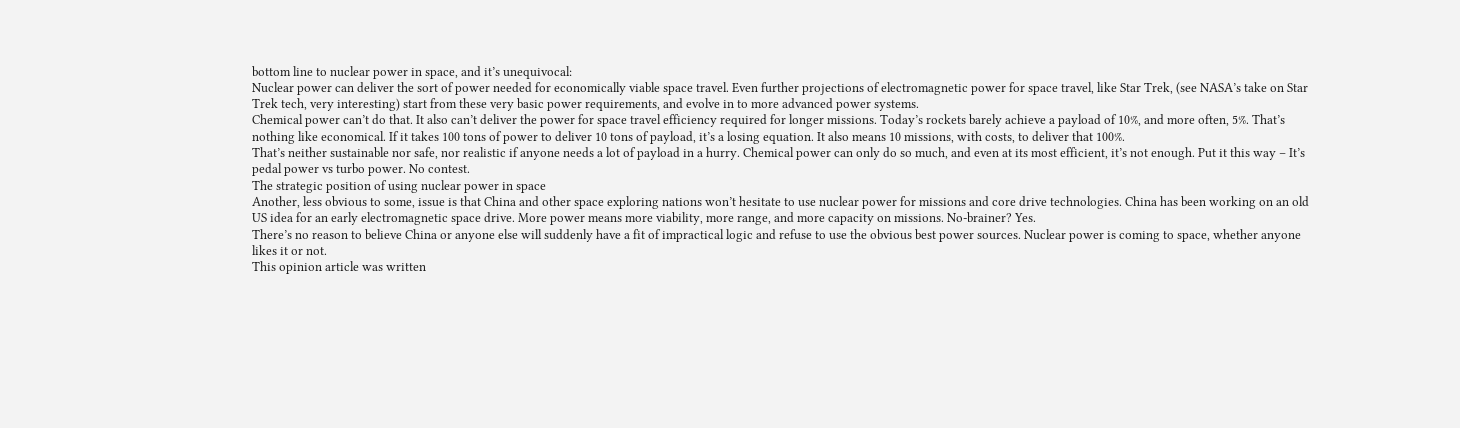bottom line to nuclear power in space, and it’s unequivocal:
Nuclear power can deliver the sort of power needed for economically viable space travel. Even further projections of electromagnetic power for space travel, like Star Trek, (see NASA’s take on Star Trek tech, very interesting) start from these very basic power requirements, and evolve in to more advanced power systems.
Chemical power can’t do that. It also can’t deliver the power for space travel efficiency required for longer missions. Today’s rockets barely achieve a payload of 10%, and more often, 5%. That’s nothing like economical. If it takes 100 tons of power to deliver 10 tons of payload, it’s a losing equation. It also means 10 missions, with costs, to deliver that 100%.
That’s neither sustainable nor safe, nor realistic if anyone needs a lot of payload in a hurry. Chemical power can only do so much, and even at its most efficient, it’s not enough. Put it this way – It’s pedal power vs turbo power. No contest.
The strategic position of using nuclear power in space
Another, less obvious to some, issue is that China and other space exploring nations won’t hesitate to use nuclear power for missions and core drive technologies. China has been working on an old US idea for an early electromagnetic space drive. More power means more viability, more range, and more capacity on missions. No-brainer? Yes.
There’s no reason to believe China or anyone else will suddenly have a fit of impractical logic and refuse to use the obvious best power sources. Nuclear power is coming to space, whether anyone likes it or not.
This opinion article was written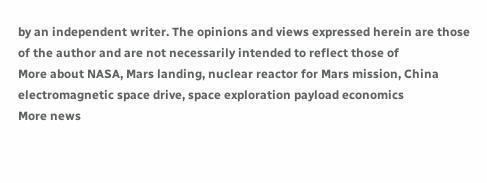by an independent writer. The opinions and views expressed herein are those of the author and are not necessarily intended to reflect those of
More about NASA, Mars landing, nuclear reactor for Mars mission, China electromagnetic space drive, space exploration payload economics
More news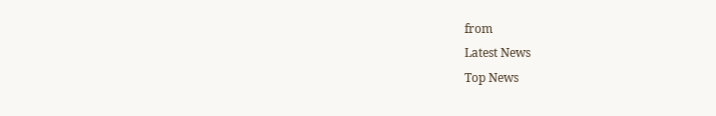from
Latest News
Top News